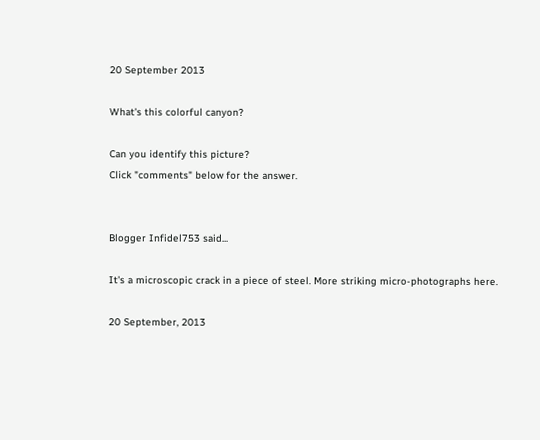20 September 2013

What's this colorful canyon?

Can you identify this picture?
Click "comments" below for the answer.


Blogger Infidel753 said...

It's a microscopic crack in a piece of steel. More striking micro-photographs here.

20 September, 2013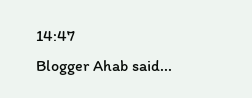14:47
Blogger Ahab said...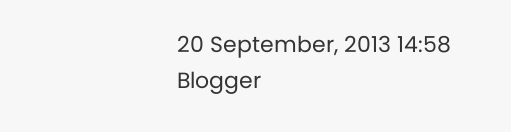20 September, 2013 14:58
Blogger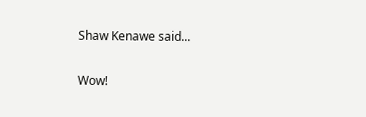Shaw Kenawe said...

Wow!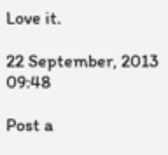Love it.

22 September, 2013 09:48

Post a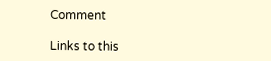Comment

Links to this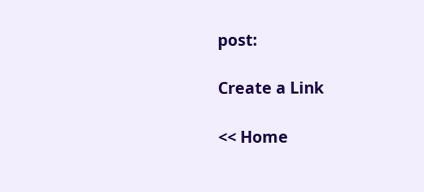post:

Create a Link

<< Home